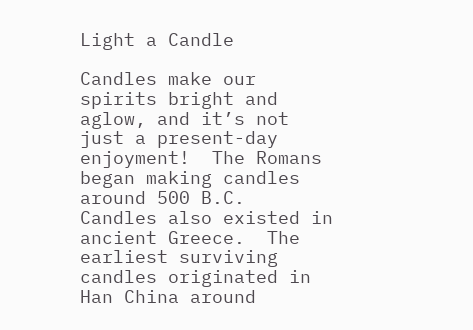Light a Candle

Candles make our spirits bright and aglow, and it’s not just a present-day enjoyment!  The Romans began making candles around 500 B.C.  Candles also existed in ancient Greece.  The earliest surviving candles originated in Han China around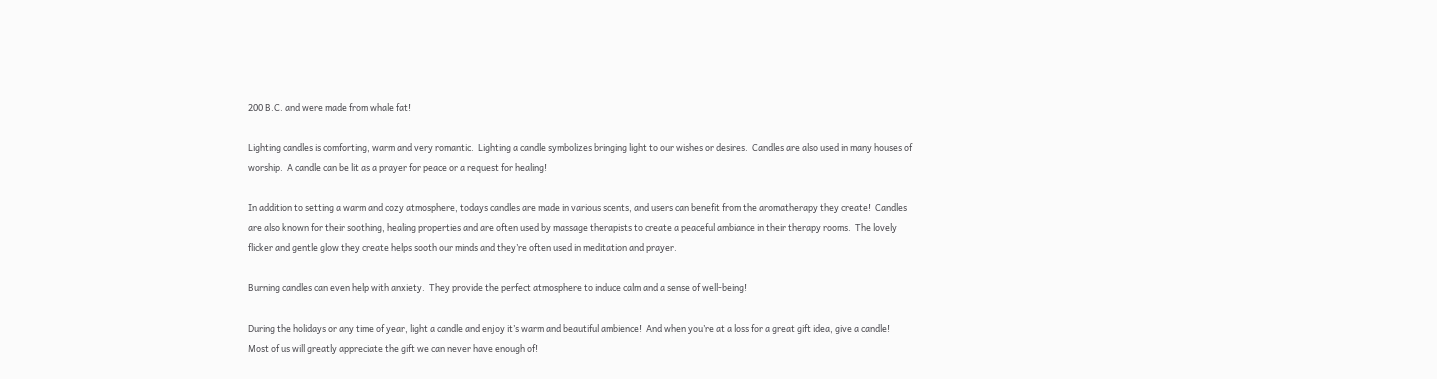200 B.C. and were made from whale fat!

Lighting candles is comforting, warm and very romantic.  Lighting a candle symbolizes bringing light to our wishes or desires.  Candles are also used in many houses of worship.  A candle can be lit as a prayer for peace or a request for healing!

In addition to setting a warm and cozy atmosphere, todays candles are made in various scents, and users can benefit from the aromatherapy they create!  Candles are also known for their soothing, healing properties and are often used by massage therapists to create a peaceful ambiance in their therapy rooms.  The lovely flicker and gentle glow they create helps sooth our minds and they’re often used in meditation and prayer.

Burning candles can even help with anxiety.  They provide the perfect atmosphere to induce calm and a sense of well-being!

During the holidays or any time of year, light a candle and enjoy it’s warm and beautiful ambience!  And when you’re at a loss for a great gift idea, give a candle! Most of us will greatly appreciate the gift we can never have enough of!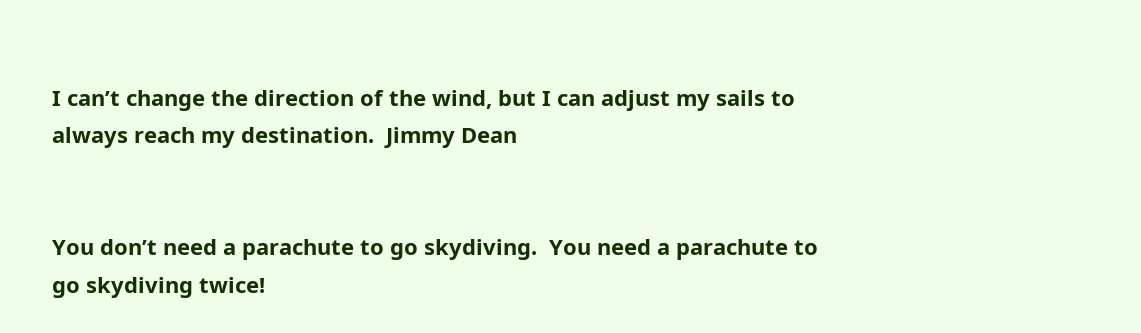I can’t change the direction of the wind, but I can adjust my sails to always reach my destination.  Jimmy Dean


You don’t need a parachute to go skydiving.  You need a parachute to go skydiving twice!